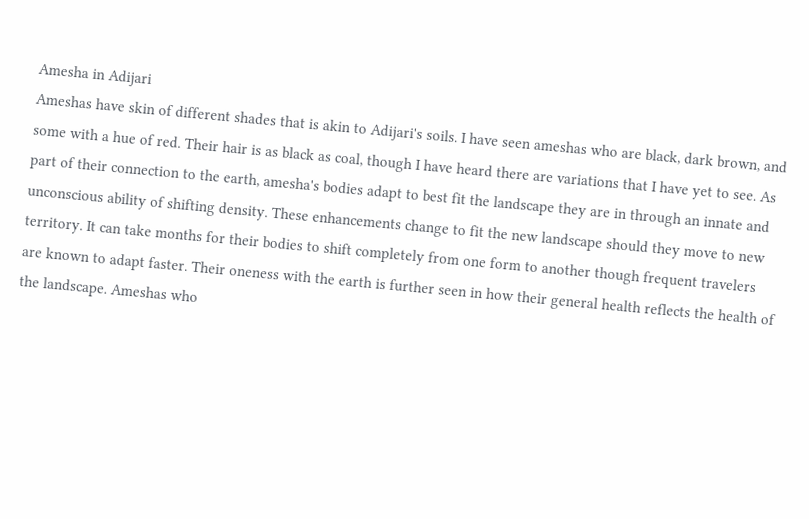Amesha in Adijari
Ameshas have skin of different shades that is akin to Adijari's soils. I have seen ameshas who are black, dark brown, and some with a hue of red. Their hair is as black as coal, though I have heard there are variations that I have yet to see. As part of their connection to the earth, amesha's bodies adapt to best fit the landscape they are in through an innate and unconscious ability of shifting density. These enhancements change to fit the new landscape should they move to new territory. It can take months for their bodies to shift completely from one form to another though frequent travelers are known to adapt faster. Their oneness with the earth is further seen in how their general health reflects the health of the landscape. Ameshas who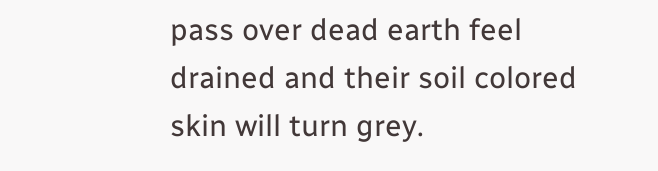pass over dead earth feel drained and their soil colored skin will turn grey.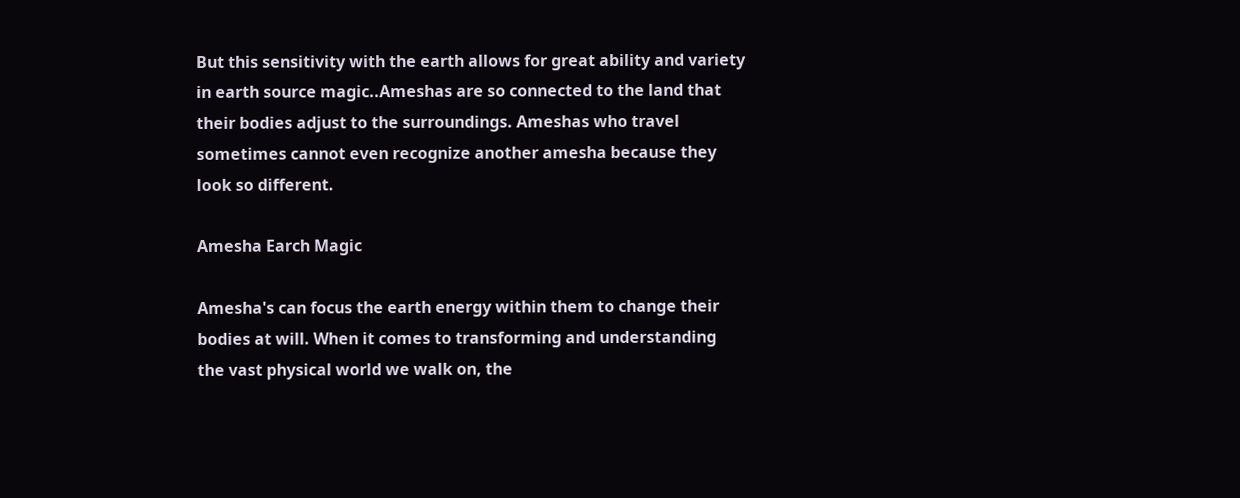But this sensitivity with the earth allows for great ability and variety in earth source magic..Ameshas are so connected to the land that their bodies adjust to the surroundings. Ameshas who travel sometimes cannot even recognize another amesha because they look so different.

Amesha Earch Magic

Amesha's can focus the earth energy within them to change their bodies at will. When it comes to transforming and understanding the vast physical world we walk on, the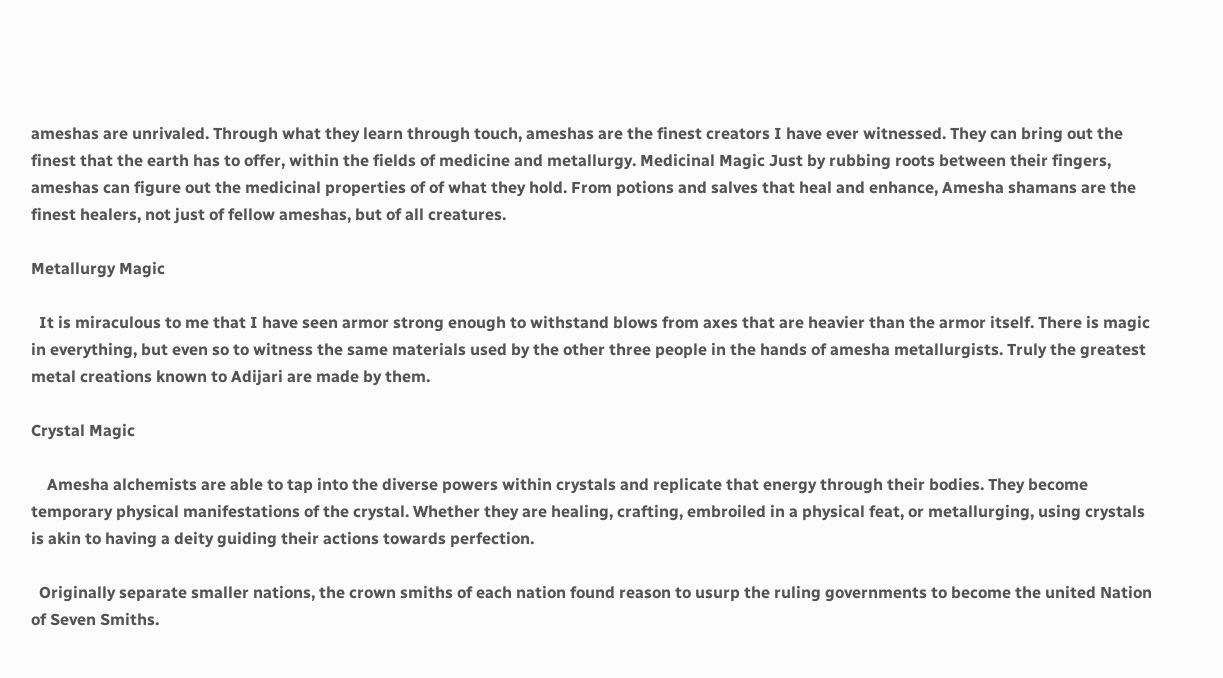ameshas are unrivaled. Through what they learn through touch, ameshas are the finest creators I have ever witnessed. They can bring out the finest that the earth has to offer, within the fields of medicine and metallurgy. Medicinal Magic Just by rubbing roots between their fingers, ameshas can figure out the medicinal properties of of what they hold. From potions and salves that heal and enhance, Amesha shamans are the finest healers, not just of fellow ameshas, but of all creatures.

Metallurgy Magic

  It is miraculous to me that I have seen armor strong enough to withstand blows from axes that are heavier than the armor itself. There is magic in everything, but even so to witness the same materials used by the other three people in the hands of amesha metallurgists. Truly the greatest metal creations known to Adijari are made by them.

Crystal Magic

    Amesha alchemists are able to tap into the diverse powers within crystals and replicate that energy through their bodies. They become temporary physical manifestations of the crystal. Whether they are healing, crafting, embroiled in a physical feat, or metallurging, using crystals is akin to having a deity guiding their actions towards perfection.

  Originally separate smaller nations, the crown smiths of each nation found reason to usurp the ruling governments to become the united Nation of Seven Smiths.